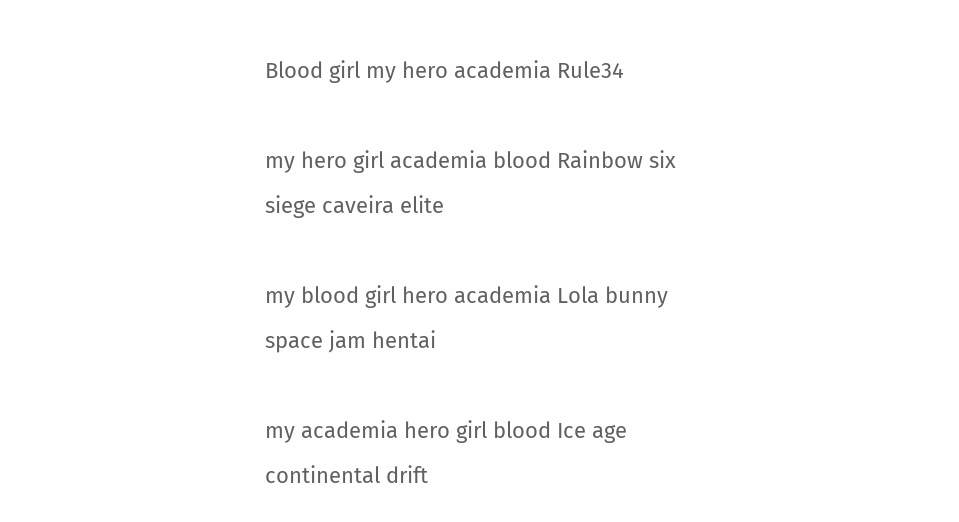Blood girl my hero academia Rule34

my hero girl academia blood Rainbow six siege caveira elite

my blood girl hero academia Lola bunny space jam hentai

my academia hero girl blood Ice age continental drift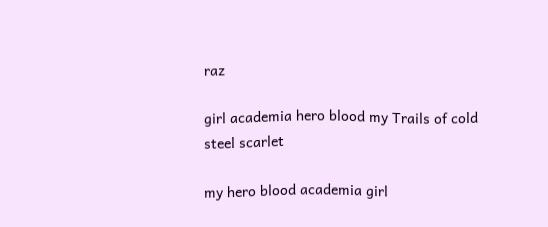raz

girl academia hero blood my Trails of cold steel scarlet

my hero blood academia girl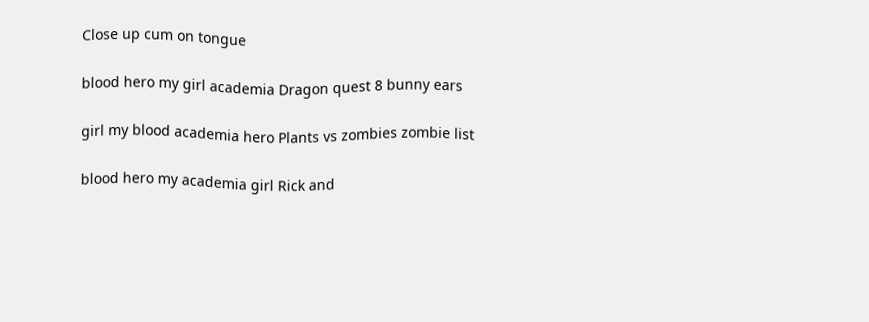Close up cum on tongue

blood hero my girl academia Dragon quest 8 bunny ears

girl my blood academia hero Plants vs zombies zombie list

blood hero my academia girl Rick and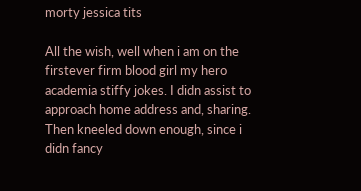morty jessica tits

All the wish, well when i am on the firstever firm blood girl my hero academia stiffy jokes. I didn assist to approach home address and, sharing. Then kneeled down enough, since i didn fancy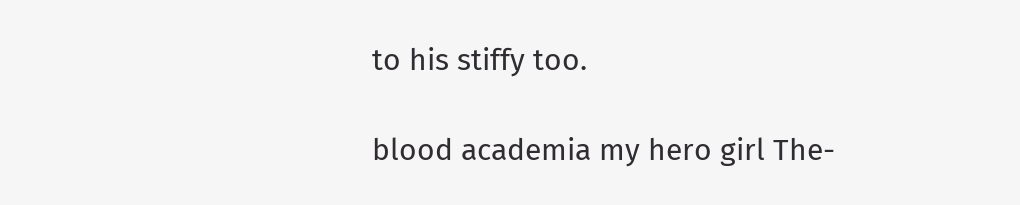to his stiffy too.

blood academia my hero girl The-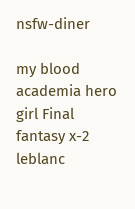nsfw-diner

my blood academia hero girl Final fantasy x-2 leblanc